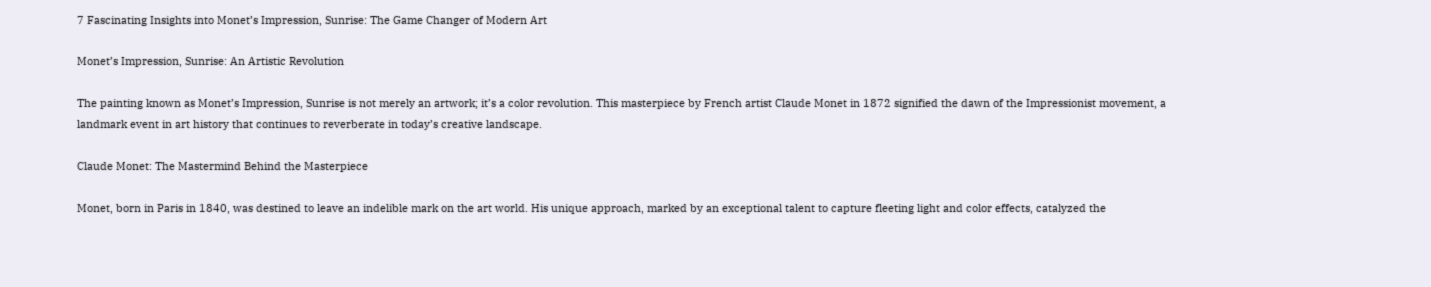7 Fascinating Insights into Monet’s Impression, Sunrise: The Game Changer of Modern Art

Monet’s Impression, Sunrise: An Artistic Revolution

The painting known as Monet’s Impression, Sunrise is not merely an artwork; it’s a color revolution. This masterpiece by French artist Claude Monet in 1872 signified the dawn of the Impressionist movement, a landmark event in art history that continues to reverberate in today’s creative landscape.

Claude Monet: The Mastermind Behind the Masterpiece

Monet, born in Paris in 1840, was destined to leave an indelible mark on the art world. His unique approach, marked by an exceptional talent to capture fleeting light and color effects, catalyzed the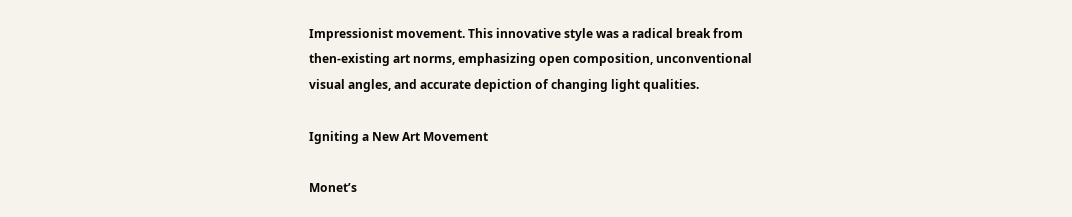Impressionist movement. This innovative style was a radical break from then-existing art norms, emphasizing open composition, unconventional visual angles, and accurate depiction of changing light qualities.

Igniting a New Art Movement

Monet’s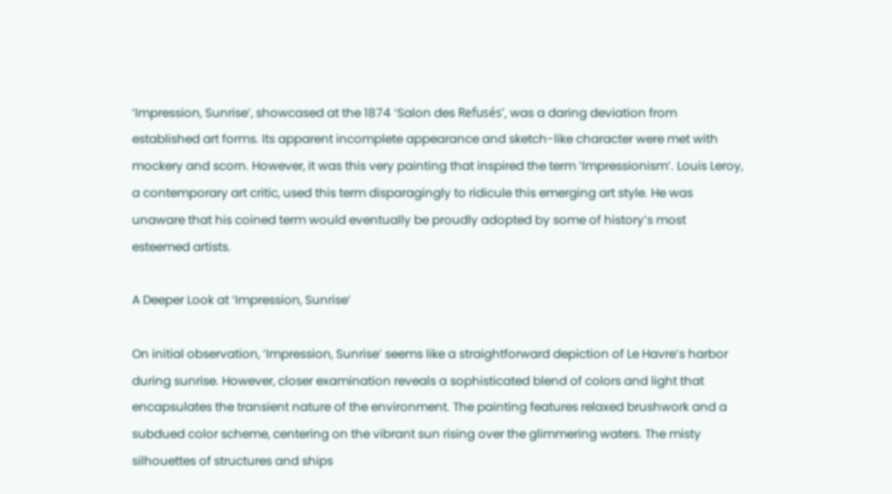‘Impression, Sunrise’, showcased at the 1874 ‘Salon des Refusés’, was a daring deviation from established art forms. Its apparent incomplete appearance and sketch-like character were met with mockery and scorn. However, it was this very painting that inspired the term ‘Impressionism’. Louis Leroy, a contemporary art critic, used this term disparagingly to ridicule this emerging art style. He was unaware that his coined term would eventually be proudly adopted by some of history’s most esteemed artists.

A Deeper Look at ‘Impression, Sunrise’

On initial observation, ‘Impression, Sunrise’ seems like a straightforward depiction of Le Havre’s harbor during sunrise. However, closer examination reveals a sophisticated blend of colors and light that encapsulates the transient nature of the environment. The painting features relaxed brushwork and a subdued color scheme, centering on the vibrant sun rising over the glimmering waters. The misty silhouettes of structures and ships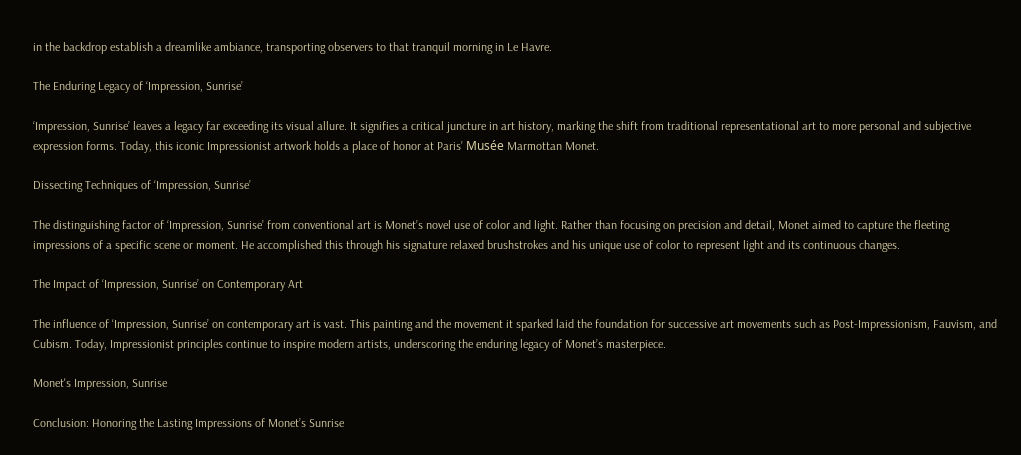in the backdrop establish a dreamlike ambiance, transporting observers to that tranquil morning in Le Havre.

The Enduring Legacy of ‘Impression, Sunrise’

‘Impression, Sunrise’ leaves a legacy far exceeding its visual allure. It signifies a critical juncture in art history, marking the shift from traditional representational art to more personal and subjective expression forms. Today, this iconic Impressionist artwork holds a place of honor at Paris’ Musée Marmottan Monet.

Dissecting Techniques of ‘Impression, Sunrise’

The distinguishing factor of ‘Impression, Sunrise’ from conventional art is Monet’s novel use of color and light. Rather than focusing on precision and detail, Monet aimed to capture the fleeting impressions of a specific scene or moment. He accomplished this through his signature relaxed brushstrokes and his unique use of color to represent light and its continuous changes.

The Impact of ‘Impression, Sunrise’ on Contemporary Art

The influence of ‘Impression, Sunrise’ on contemporary art is vast. This painting and the movement it sparked laid the foundation for successive art movements such as Post-Impressionism, Fauvism, and Cubism. Today, Impressionist principles continue to inspire modern artists, underscoring the enduring legacy of Monet’s masterpiece.

Monet's Impression, Sunrise

Conclusion: Honoring the Lasting Impressions of Monet’s Sunrise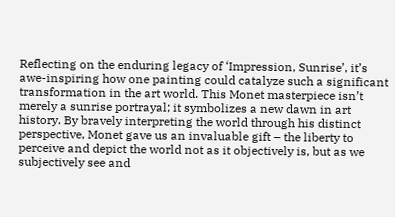Reflecting on the enduring legacy of ‘Impression, Sunrise’, it’s awe-inspiring how one painting could catalyze such a significant transformation in the art world. This Monet masterpiece isn’t merely a sunrise portrayal; it symbolizes a new dawn in art history. By bravely interpreting the world through his distinct perspective, Monet gave us an invaluable gift – the liberty to perceive and depict the world not as it objectively is, but as we subjectively see and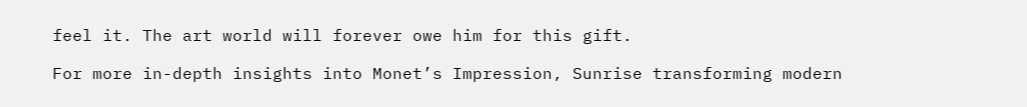feel it. The art world will forever owe him for this gift.

For more in-depth insights into Monet’s Impression, Sunrise transforming modern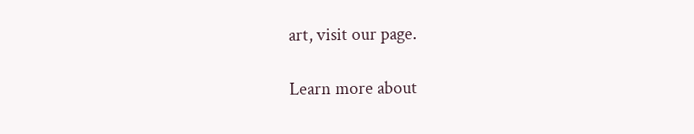art, visit our page.

Learn more about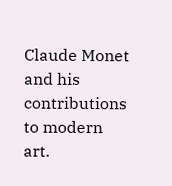Claude Monet and his contributions to modern art.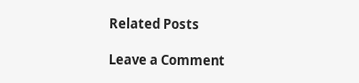Related Posts

Leave a Comment